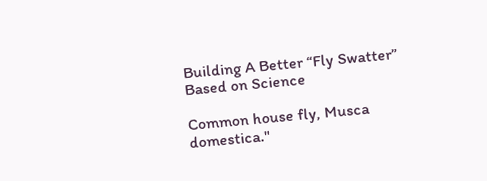Building A Better “Fly Swatter” Based on Science

Common house fly, Musca domestica."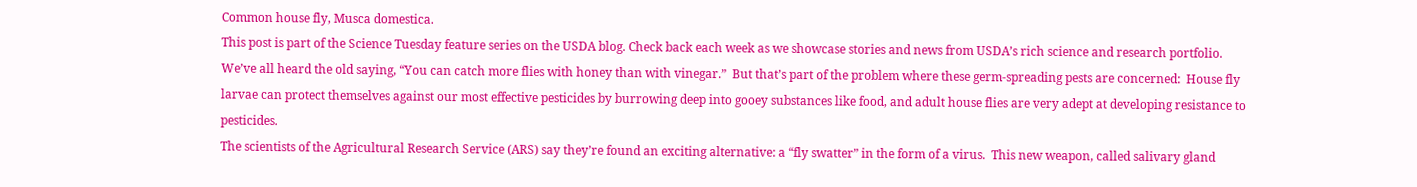Common house fly, Musca domestica.
This post is part of the Science Tuesday feature series on the USDA blog. Check back each week as we showcase stories and news from USDA’s rich science and research portfolio.
We’ve all heard the old saying, “You can catch more flies with honey than with vinegar.”  But that’s part of the problem where these germ-spreading pests are concerned:  House fly larvae can protect themselves against our most effective pesticides by burrowing deep into gooey substances like food, and adult house flies are very adept at developing resistance to pesticides.
The scientists of the Agricultural Research Service (ARS) say they’re found an exciting alternative: a “fly swatter” in the form of a virus.  This new weapon, called salivary gland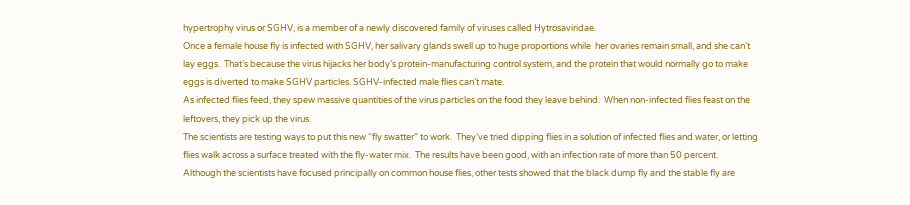hypertrophy virus or SGHV, is a member of a newly discovered family of viruses called Hytrosaviridae.
Once a female house fly is infected with SGHV, her salivary glands swell up to huge proportions while  her ovaries remain small, and she can’t lay eggs.  That’s because the virus hijacks her body’s protein-manufacturing control system, and the protein that would normally go to make eggs is diverted to make SGHV particles. SGHV-infected male flies can’t mate.
As infected flies feed, they spew massive quantities of the virus particles on the food they leave behind.  When non-infected flies feast on the leftovers, they pick up the virus.
The scientists are testing ways to put this new “fly swatter” to work.  They’ve tried dipping flies in a solution of infected flies and water, or letting flies walk across a surface treated with the fly-water mix.  The results have been good, with an infection rate of more than 50 percent.
Although the scientists have focused principally on common house flies, other tests showed that the black dump fly and the stable fly are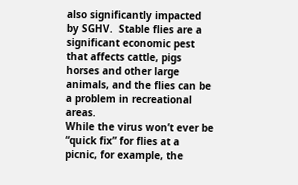also significantly impacted by SGHV.  Stable flies are a significant economic pest that affects cattle, pigs horses and other large animals, and the flies can be a problem in recreational areas.
While the virus won’t ever be “quick fix” for flies at a picnic, for example, the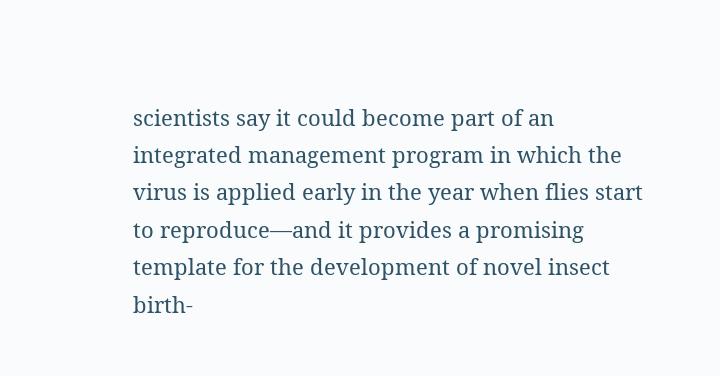scientists say it could become part of an integrated management program in which the virus is applied early in the year when flies start to reproduce—and it provides a promising template for the development of novel insect birth-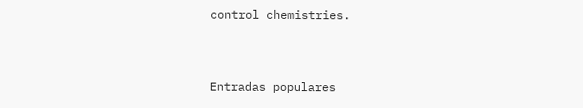control chemistries.


Entradas populares